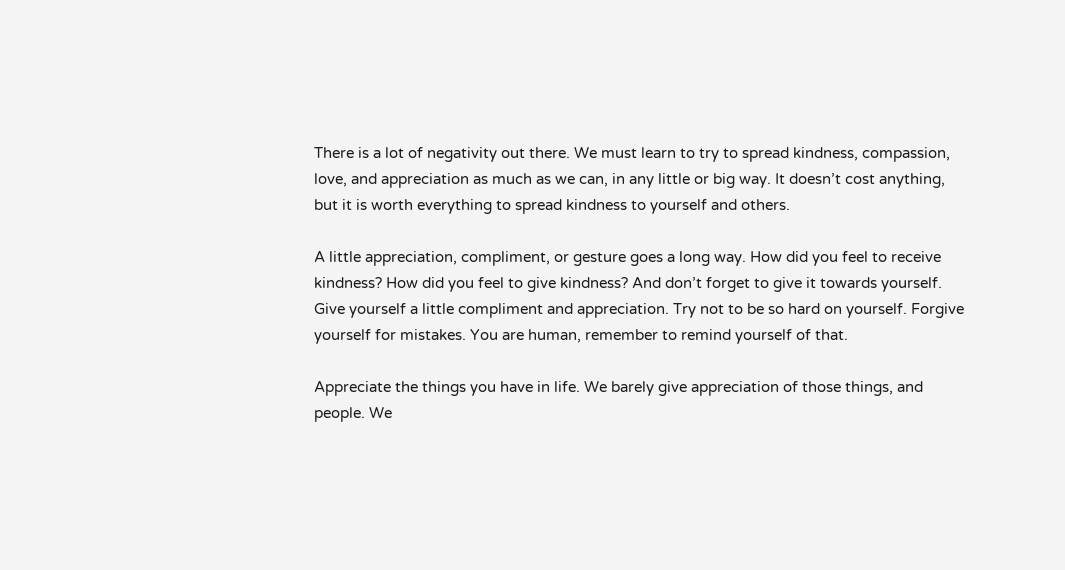There is a lot of negativity out there. We must learn to try to spread kindness, compassion, love, and appreciation as much as we can, in any little or big way. It doesn’t cost anything, but it is worth everything to spread kindness to yourself and others.

A little appreciation, compliment, or gesture goes a long way. How did you feel to receive kindness? How did you feel to give kindness? And don’t forget to give it towards yourself. Give yourself a little compliment and appreciation. Try not to be so hard on yourself. Forgive yourself for mistakes. You are human, remember to remind yourself of that.

Appreciate the things you have in life. We barely give appreciation of those things, and people. We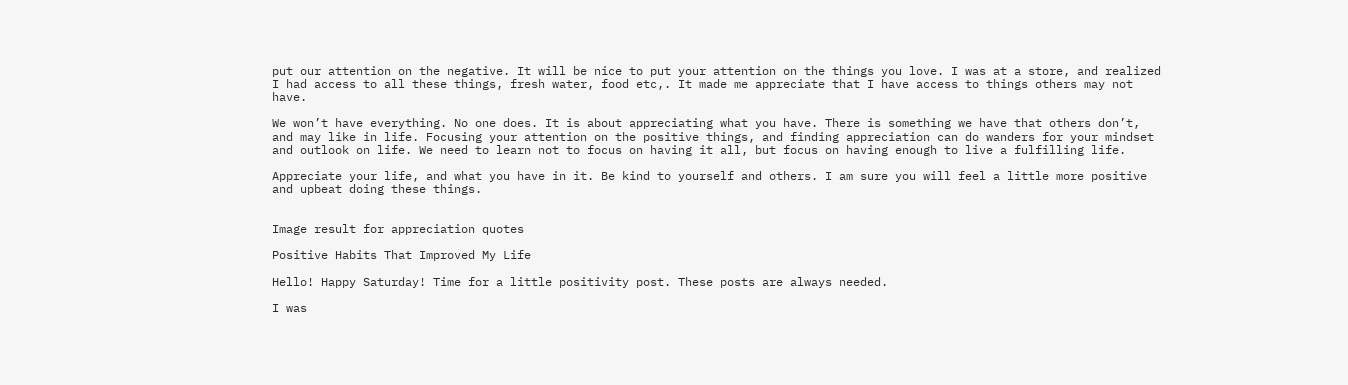put our attention on the negative. It will be nice to put your attention on the things you love. I was at a store, and realized I had access to all these things, fresh water, food etc,. It made me appreciate that I have access to things others may not have.

We won’t have everything. No one does. It is about appreciating what you have. There is something we have that others don’t, and may like in life. Focusing your attention on the positive things, and finding appreciation can do wanders for your mindset and outlook on life. We need to learn not to focus on having it all, but focus on having enough to live a fulfilling life.

Appreciate your life, and what you have in it. Be kind to yourself and others. I am sure you will feel a little more positive and upbeat doing these things.


Image result for appreciation quotes

Positive Habits That Improved My Life

Hello! Happy Saturday! Time for a little positivity post. These posts are always needed.

I was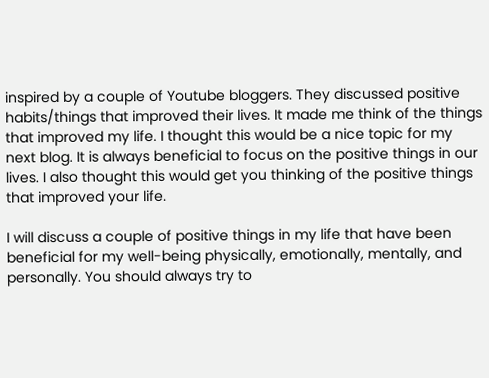inspired by a couple of Youtube bloggers. They discussed positive habits/things that improved their lives. It made me think of the things that improved my life. I thought this would be a nice topic for my next blog. It is always beneficial to focus on the positive things in our lives. I also thought this would get you thinking of the positive things that improved your life.

I will discuss a couple of positive things in my life that have been beneficial for my well-being physically, emotionally, mentally, and personally. You should always try to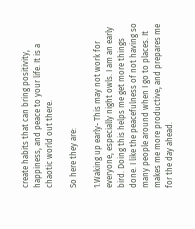create habits that can bring positivity, happiness, and peace to your life. It is a chaotic world out there.

So here they are:

1.Waking up early- This may not work for everyone, especially night owls. I am an early bird. Doing this helps me get more things done. I like the peacefulness of not having so many people around when I go to places. It makes me more productive, and prepares me for the day ahead.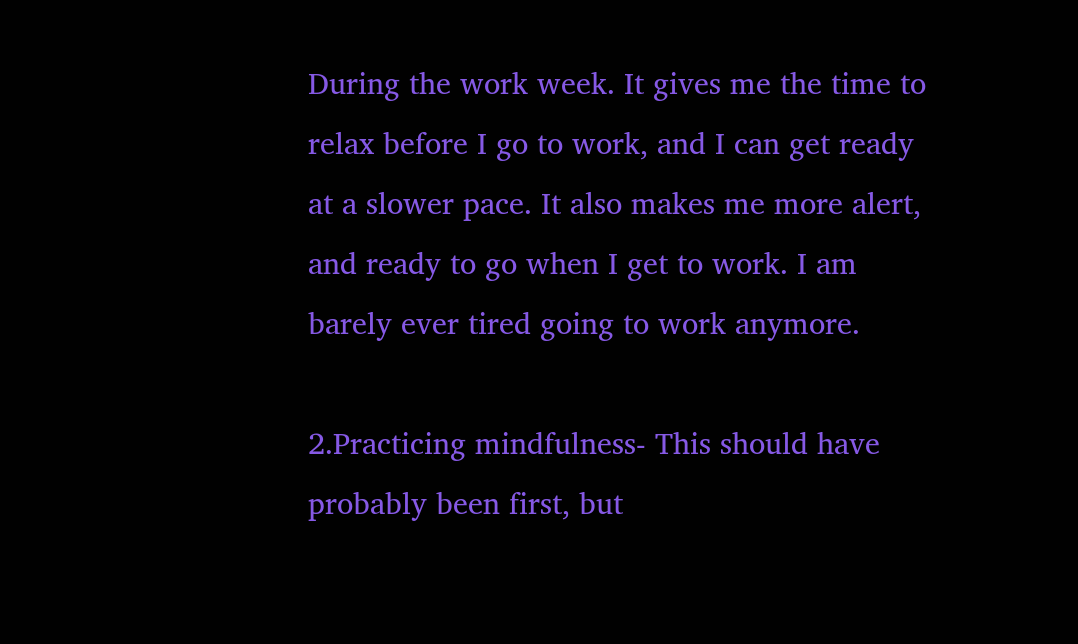During the work week. It gives me the time to relax before I go to work, and I can get ready at a slower pace. It also makes me more alert, and ready to go when I get to work. I am barely ever tired going to work anymore.

2.Practicing mindfulness- This should have probably been first, but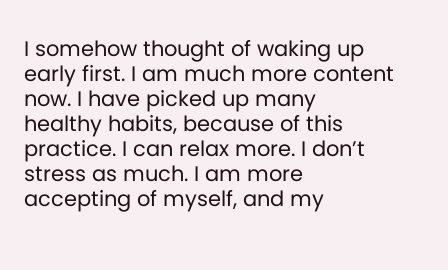I somehow thought of waking up early first. I am much more content now. I have picked up many healthy habits, because of this practice. I can relax more. I don’t stress as much. I am more accepting of myself, and my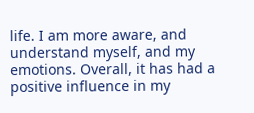life. I am more aware, and understand myself, and my emotions. Overall, it has had a positive influence in my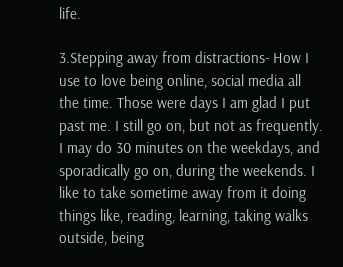life.

3.Stepping away from distractions- How I use to love being online, social media all the time. Those were days I am glad I put past me. I still go on, but not as frequently. I may do 30 minutes on the weekdays, and sporadically go on, during the weekends. I like to take sometime away from it doing things like, reading, learning, taking walks outside, being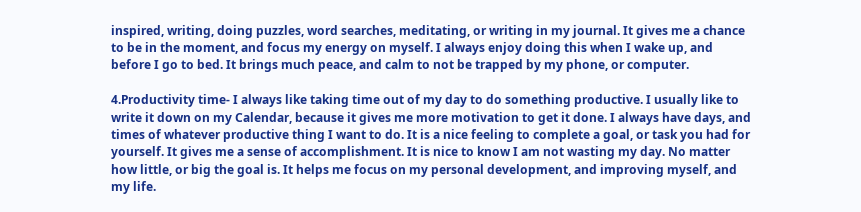inspired, writing, doing puzzles, word searches, meditating, or writing in my journal. It gives me a chance to be in the moment, and focus my energy on myself. I always enjoy doing this when I wake up, and before I go to bed. It brings much peace, and calm to not be trapped by my phone, or computer.

4.Productivity time- I always like taking time out of my day to do something productive. I usually like to write it down on my Calendar, because it gives me more motivation to get it done. I always have days, and times of whatever productive thing I want to do. It is a nice feeling to complete a goal, or task you had for yourself. It gives me a sense of accomplishment. It is nice to know I am not wasting my day. No matter how little, or big the goal is. It helps me focus on my personal development, and improving myself, and my life.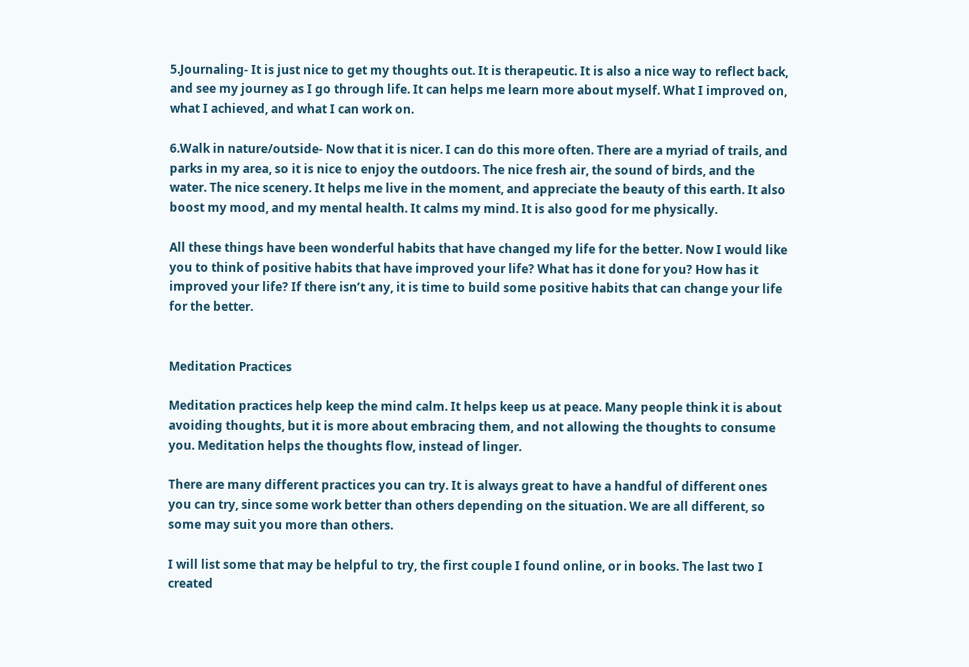5.Journaling- It is just nice to get my thoughts out. It is therapeutic. It is also a nice way to reflect back, and see my journey as I go through life. It can helps me learn more about myself. What I improved on, what I achieved, and what I can work on.

6.Walk in nature/outside- Now that it is nicer. I can do this more often. There are a myriad of trails, and parks in my area, so it is nice to enjoy the outdoors. The nice fresh air, the sound of birds, and the water. The nice scenery. It helps me live in the moment, and appreciate the beauty of this earth. It also boost my mood, and my mental health. It calms my mind. It is also good for me physically.

All these things have been wonderful habits that have changed my life for the better. Now I would like you to think of positive habits that have improved your life? What has it done for you? How has it improved your life? If there isn’t any, it is time to build some positive habits that can change your life for the better.


Meditation Practices

Meditation practices help keep the mind calm. It helps keep us at peace. Many people think it is about avoiding thoughts, but it is more about embracing them, and not allowing the thoughts to consume you. Meditation helps the thoughts flow, instead of linger.

There are many different practices you can try. It is always great to have a handful of different ones you can try, since some work better than others depending on the situation. We are all different, so some may suit you more than others.

I will list some that may be helpful to try, the first couple I found online, or in books. The last two I created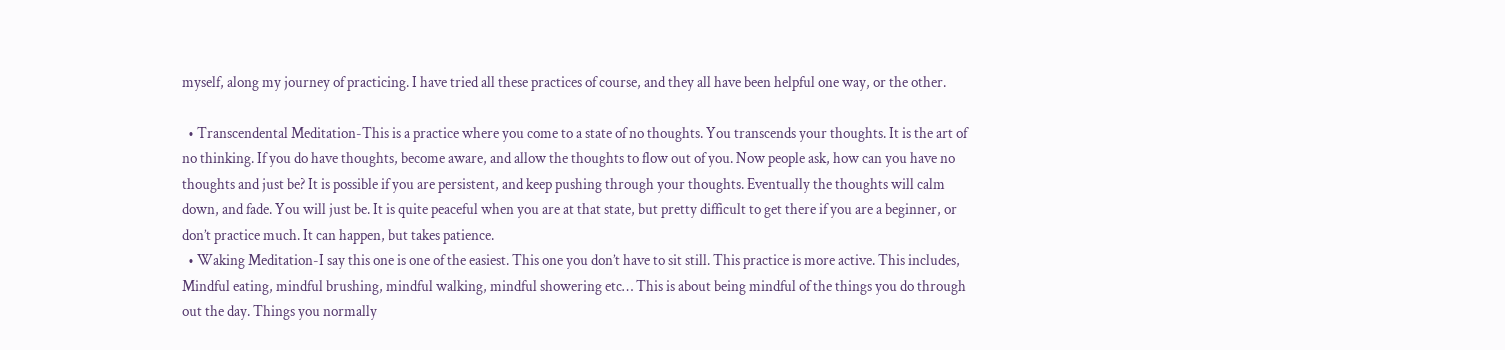myself, along my journey of practicing. I have tried all these practices of course, and they all have been helpful one way, or the other.

  • Transcendental Meditation-This is a practice where you come to a state of no thoughts. You transcends your thoughts. It is the art of no thinking. If you do have thoughts, become aware, and allow the thoughts to flow out of you. Now people ask, how can you have no thoughts and just be? It is possible if you are persistent, and keep pushing through your thoughts. Eventually the thoughts will calm down, and fade. You will just be. It is quite peaceful when you are at that state, but pretty difficult to get there if you are a beginner, or don’t practice much. It can happen, but takes patience.
  • Waking Meditation-I say this one is one of the easiest. This one you don’t have to sit still. This practice is more active. This includes, Mindful eating, mindful brushing, mindful walking, mindful showering etc… This is about being mindful of the things you do through out the day. Things you normally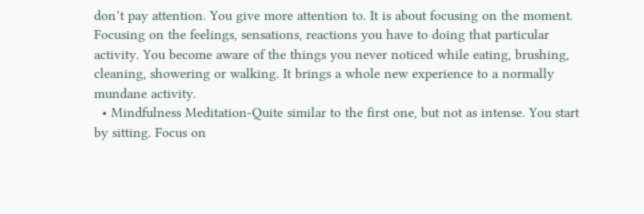don’t pay attention. You give more attention to. It is about focusing on the moment. Focusing on the feelings, sensations, reactions you have to doing that particular activity. You become aware of the things you never noticed while eating, brushing, cleaning, showering or walking. It brings a whole new experience to a normally mundane activity.
  • Mindfulness Meditation-Quite similar to the first one, but not as intense. You start by sitting. Focus on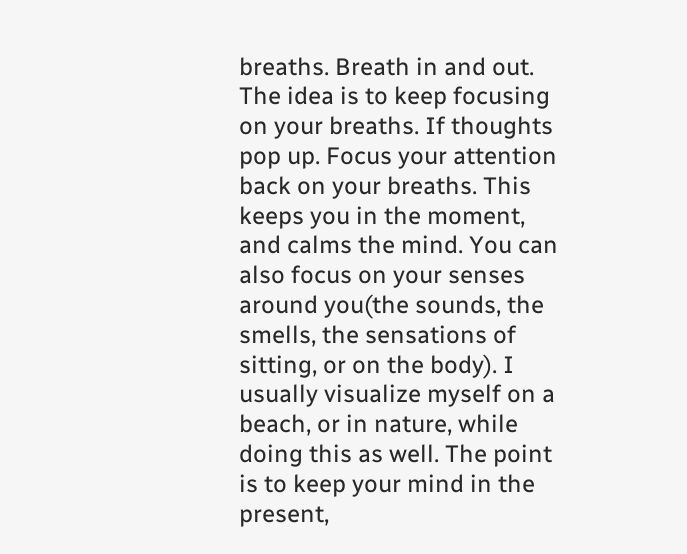breaths. Breath in and out. The idea is to keep focusing on your breaths. If thoughts pop up. Focus your attention back on your breaths. This keeps you in the moment, and calms the mind. You can also focus on your senses around you(the sounds, the smells, the sensations of sitting, or on the body). I usually visualize myself on a beach, or in nature, while doing this as well. The point is to keep your mind in the present,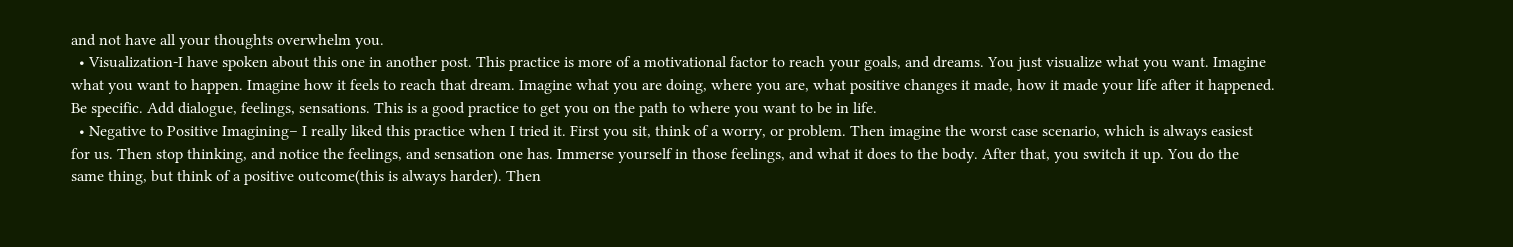and not have all your thoughts overwhelm you.
  • Visualization-I have spoken about this one in another post. This practice is more of a motivational factor to reach your goals, and dreams. You just visualize what you want. Imagine what you want to happen. Imagine how it feels to reach that dream. Imagine what you are doing, where you are, what positive changes it made, how it made your life after it happened. Be specific. Add dialogue, feelings, sensations. This is a good practice to get you on the path to where you want to be in life.
  • Negative to Positive Imagining– I really liked this practice when I tried it. First you sit, think of a worry, or problem. Then imagine the worst case scenario, which is always easiest for us. Then stop thinking, and notice the feelings, and sensation one has. Immerse yourself in those feelings, and what it does to the body. After that, you switch it up. You do the same thing, but think of a positive outcome(this is always harder). Then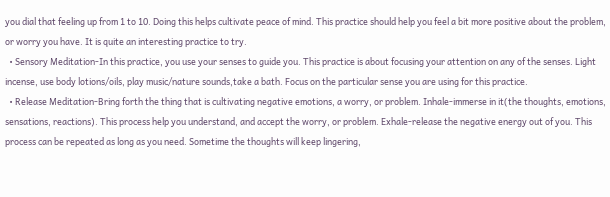you dial that feeling up from 1 to 10. Doing this helps cultivate peace of mind. This practice should help you feel a bit more positive about the problem, or worry you have. It is quite an interesting practice to try.
  • Sensory Meditation-In this practice, you use your senses to guide you. This practice is about focusing your attention on any of the senses. Light incense, use body lotions/oils, play music/nature sounds,take a bath. Focus on the particular sense you are using for this practice.
  • Release Meditation-Bring forth the thing that is cultivating negative emotions, a worry, or problem. Inhale-immerse in it(the thoughts, emotions, sensations, reactions). This process help you understand, and accept the worry, or problem. Exhale-release the negative energy out of you. This process can be repeated as long as you need. Sometime the thoughts will keep lingering,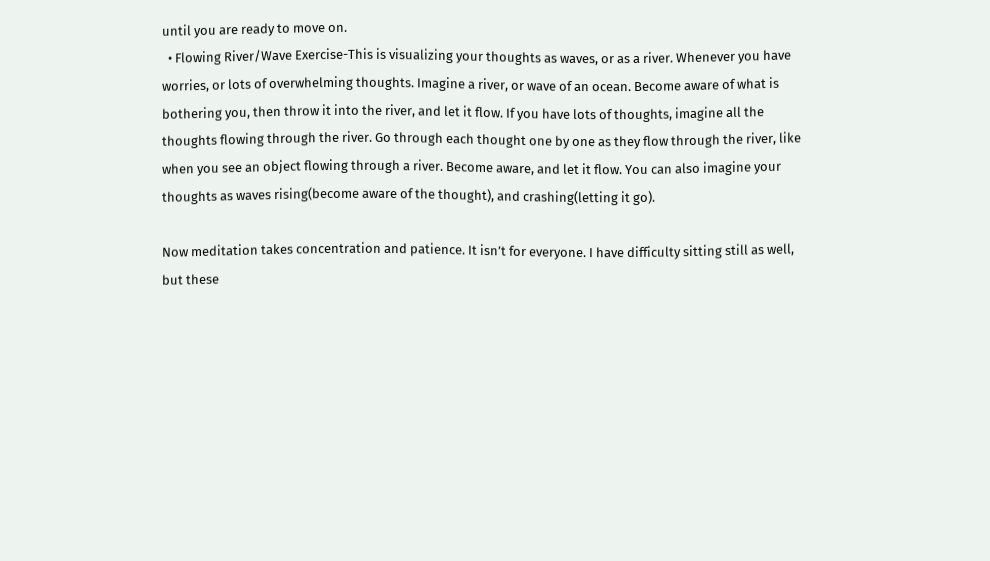until you are ready to move on.
  • Flowing River/Wave Exercise-This is visualizing your thoughts as waves, or as a river. Whenever you have worries, or lots of overwhelming thoughts. Imagine a river, or wave of an ocean. Become aware of what is bothering you, then throw it into the river, and let it flow. If you have lots of thoughts, imagine all the thoughts flowing through the river. Go through each thought one by one as they flow through the river, like when you see an object flowing through a river. Become aware, and let it flow. You can also imagine your thoughts as waves rising(become aware of the thought), and crashing(letting it go).

Now meditation takes concentration and patience. It isn’t for everyone. I have difficulty sitting still as well, but these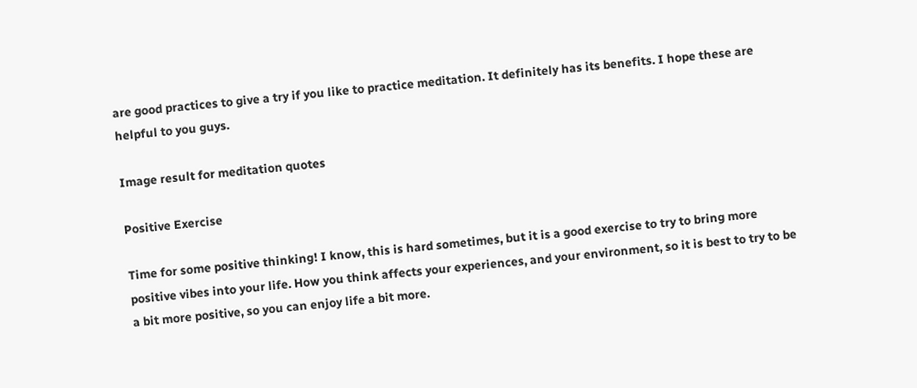are good practices to give a try if you like to practice meditation. It definitely has its benefits. I hope these are helpful to you guys.

Image result for meditation quotes

Positive Exercise

Time for some positive thinking! I know, this is hard sometimes, but it is a good exercise to try to bring more positive vibes into your life. How you think affects your experiences, and your environment, so it is best to try to be a bit more positive, so you can enjoy life a bit more.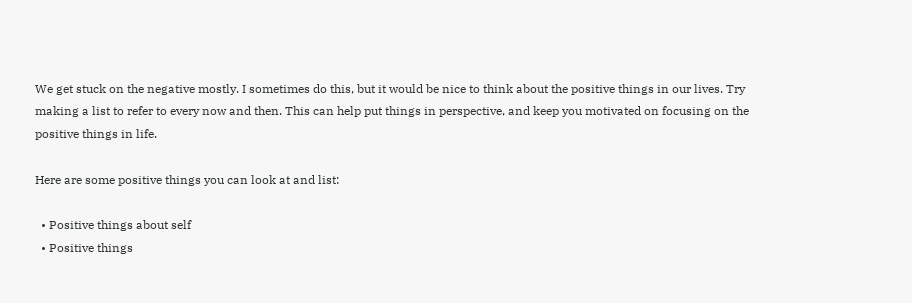We get stuck on the negative mostly. I sometimes do this, but it would be nice to think about the positive things in our lives. Try making a list to refer to every now and then. This can help put things in perspective, and keep you motivated on focusing on the positive things in life.

Here are some positive things you can look at and list:

  • Positive things about self
  • Positive things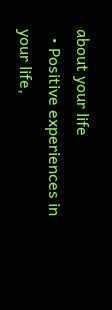about your life
  • Positive experiences in your life,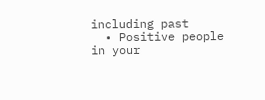including past
  • Positive people in your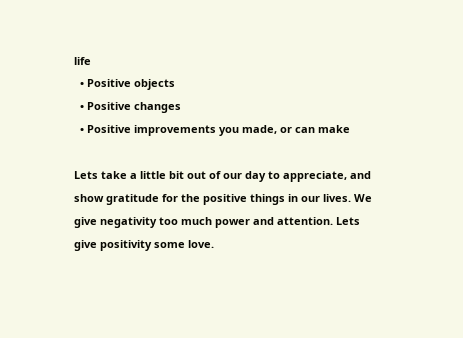life
  • Positive objects
  • Positive changes
  • Positive improvements you made, or can make

Lets take a little bit out of our day to appreciate, and show gratitude for the positive things in our lives. We give negativity too much power and attention. Lets give positivity some love.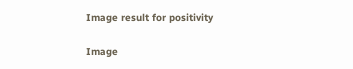Image result for positivity

Image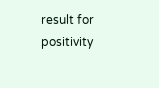result for positivity